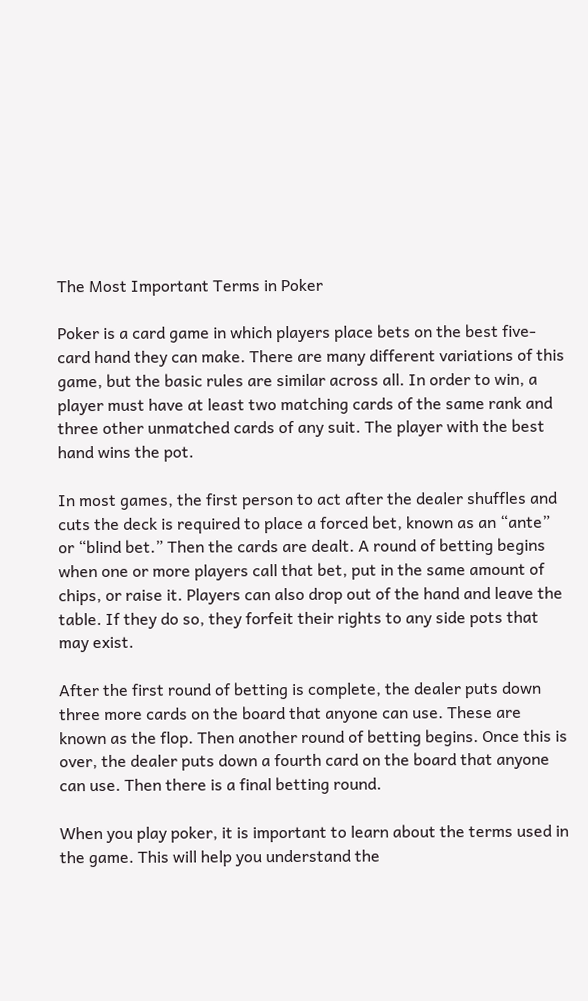The Most Important Terms in Poker

Poker is a card game in which players place bets on the best five-card hand they can make. There are many different variations of this game, but the basic rules are similar across all. In order to win, a player must have at least two matching cards of the same rank and three other unmatched cards of any suit. The player with the best hand wins the pot.

In most games, the first person to act after the dealer shuffles and cuts the deck is required to place a forced bet, known as an “ante” or “blind bet.” Then the cards are dealt. A round of betting begins when one or more players call that bet, put in the same amount of chips, or raise it. Players can also drop out of the hand and leave the table. If they do so, they forfeit their rights to any side pots that may exist.

After the first round of betting is complete, the dealer puts down three more cards on the board that anyone can use. These are known as the flop. Then another round of betting begins. Once this is over, the dealer puts down a fourth card on the board that anyone can use. Then there is a final betting round.

When you play poker, it is important to learn about the terms used in the game. This will help you understand the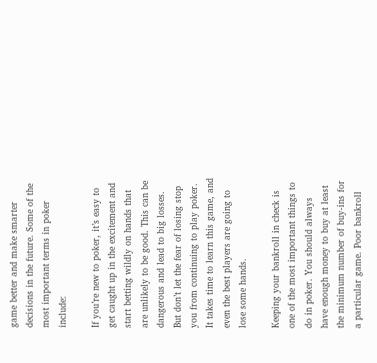game better and make smarter decisions in the future. Some of the most important terms in poker include:

If you’re new to poker, it’s easy to get caught up in the excitement and start betting wildly on hands that are unlikely to be good. This can be dangerous and lead to big losses. But don’t let the fear of losing stop you from continuing to play poker. It takes time to learn this game, and even the best players are going to lose some hands.

Keeping your bankroll in check is one of the most important things to do in poker. You should always have enough money to buy at least the minimum number of buy-ins for a particular game. Poor bankroll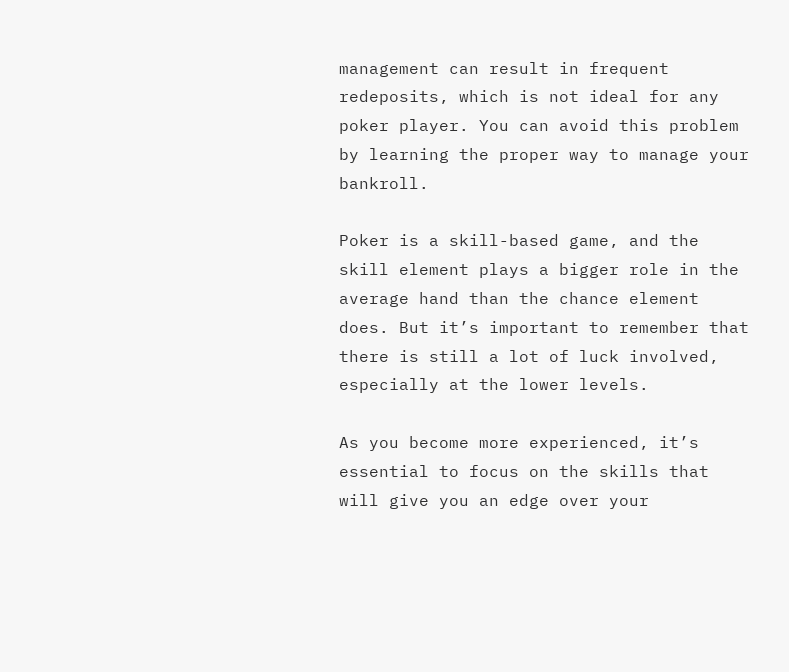management can result in frequent redeposits, which is not ideal for any poker player. You can avoid this problem by learning the proper way to manage your bankroll.

Poker is a skill-based game, and the skill element plays a bigger role in the average hand than the chance element does. But it’s important to remember that there is still a lot of luck involved, especially at the lower levels.

As you become more experienced, it’s essential to focus on the skills that will give you an edge over your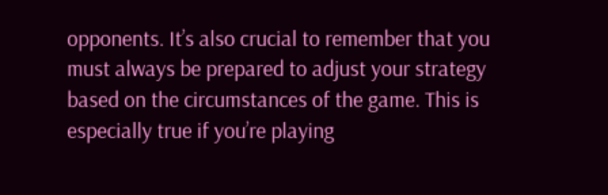opponents. It’s also crucial to remember that you must always be prepared to adjust your strategy based on the circumstances of the game. This is especially true if you’re playing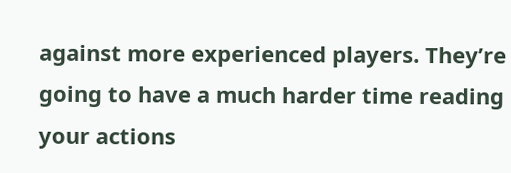against more experienced players. They’re going to have a much harder time reading your actions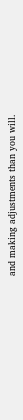and making adjustments than you will.